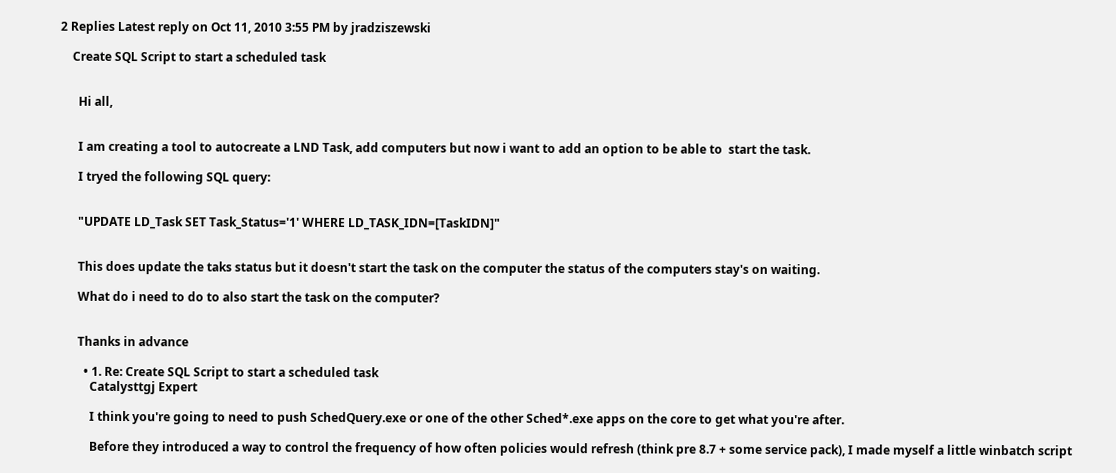2 Replies Latest reply on Oct 11, 2010 3:55 PM by jradziszewski

    Create SQL Script to start a scheduled task


      Hi all,


      I am creating a tool to autocreate a LND Task, add computers but now i want to add an option to be able to  start the task.

      I tryed the following SQL query:


      "UPDATE LD_Task SET Task_Status='1' WHERE LD_TASK_IDN=[TaskIDN]"


      This does update the taks status but it doesn't start the task on the computer the status of the computers stay's on waiting.

      What do i need to do to also start the task on the computer?


      Thanks in advance

        • 1. Re: Create SQL Script to start a scheduled task
          Catalysttgj Expert

          I think you're going to need to push SchedQuery.exe or one of the other Sched*.exe apps on the core to get what you're after.

          Before they introduced a way to control the frequency of how often policies would refresh (think pre 8.7 + some service pack), I made myself a little winbatch script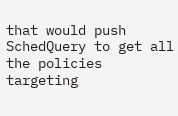that would push SchedQuery to get all the policies targeting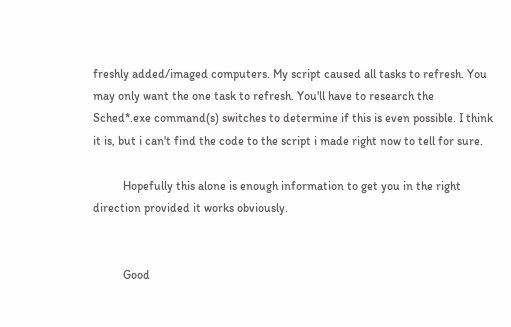freshly added/imaged computers. My script caused all tasks to refresh. You may only want the one task to refresh. You'll have to research the Sched*.exe command(s) switches to determine if this is even possible. I think it is, but i can't find the code to the script i made right now to tell for sure.

          Hopefully this alone is enough information to get you in the right direction provided it works obviously.


          Good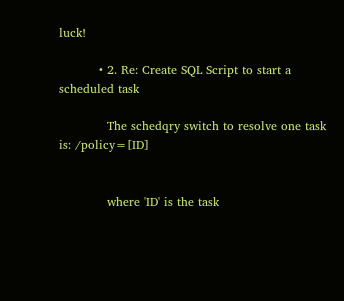luck!

          • 2. Re: Create SQL Script to start a scheduled task

            The schedqry switch to resolve one task is: /policy=[ID]


            where 'ID' is the task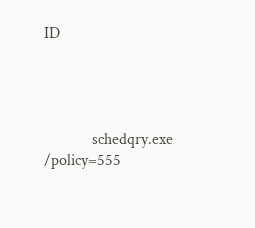ID




            schedqry.exe /policy=555